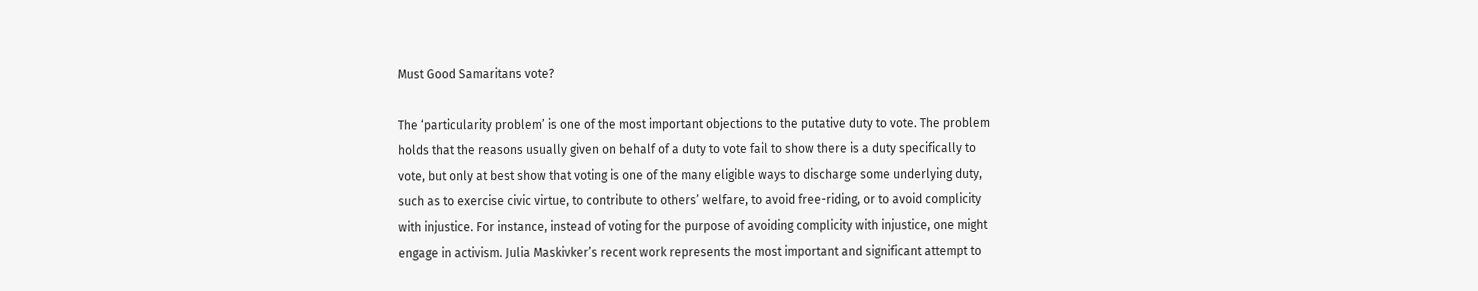Must Good Samaritans vote?

The ‘particularity problem’ is one of the most important objections to the putative duty to vote. The problem holds that the reasons usually given on behalf of a duty to vote fail to show there is a duty specifically to vote, but only at best show that voting is one of the many eligible ways to discharge some underlying duty, such as to exercise civic virtue, to contribute to others’ welfare, to avoid free-riding, or to avoid complicity with injustice. For instance, instead of voting for the purpose of avoiding complicity with injustice, one might engage in activism. Julia Maskivker’s recent work represents the most important and significant attempt to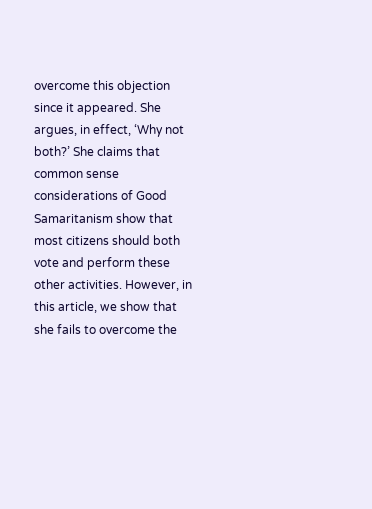overcome this objection since it appeared. She argues, in effect, ‘Why not both?’ She claims that common sense considerations of Good Samaritanism show that most citizens should both vote and perform these other activities. However, in this article, we show that she fails to overcome the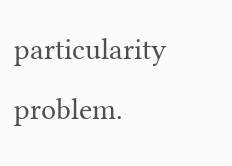particularity problem.